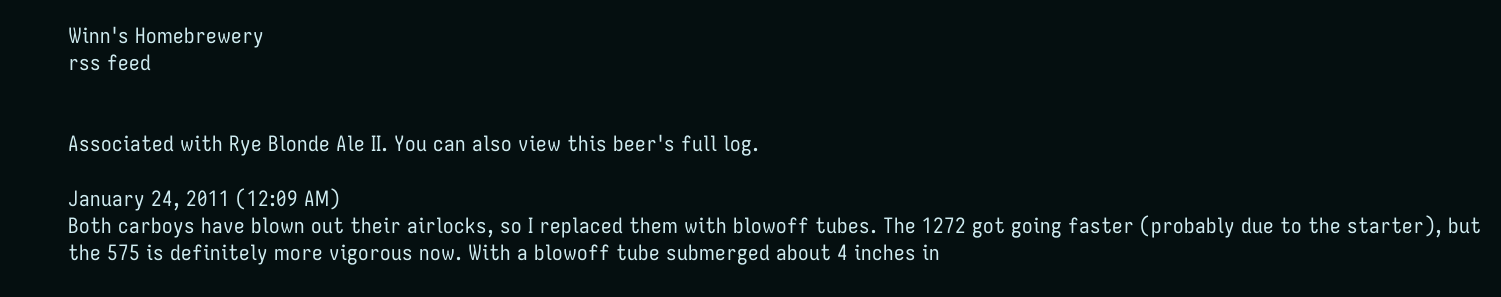Winn's Homebrewery
rss feed


Associated with Rye Blonde Ale II. You can also view this beer's full log.

January 24, 2011 (12:09 AM)
Both carboys have blown out their airlocks, so I replaced them with blowoff tubes. The 1272 got going faster (probably due to the starter), but the 575 is definitely more vigorous now. With a blowoff tube submerged about 4 inches in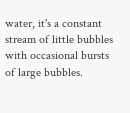water, it's a constant stream of little bubbles with occasional bursts of large bubbles.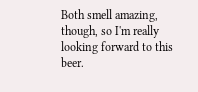Both smell amazing, though, so I'm really looking forward to this beer.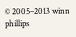© 2005–2013 winn phillips